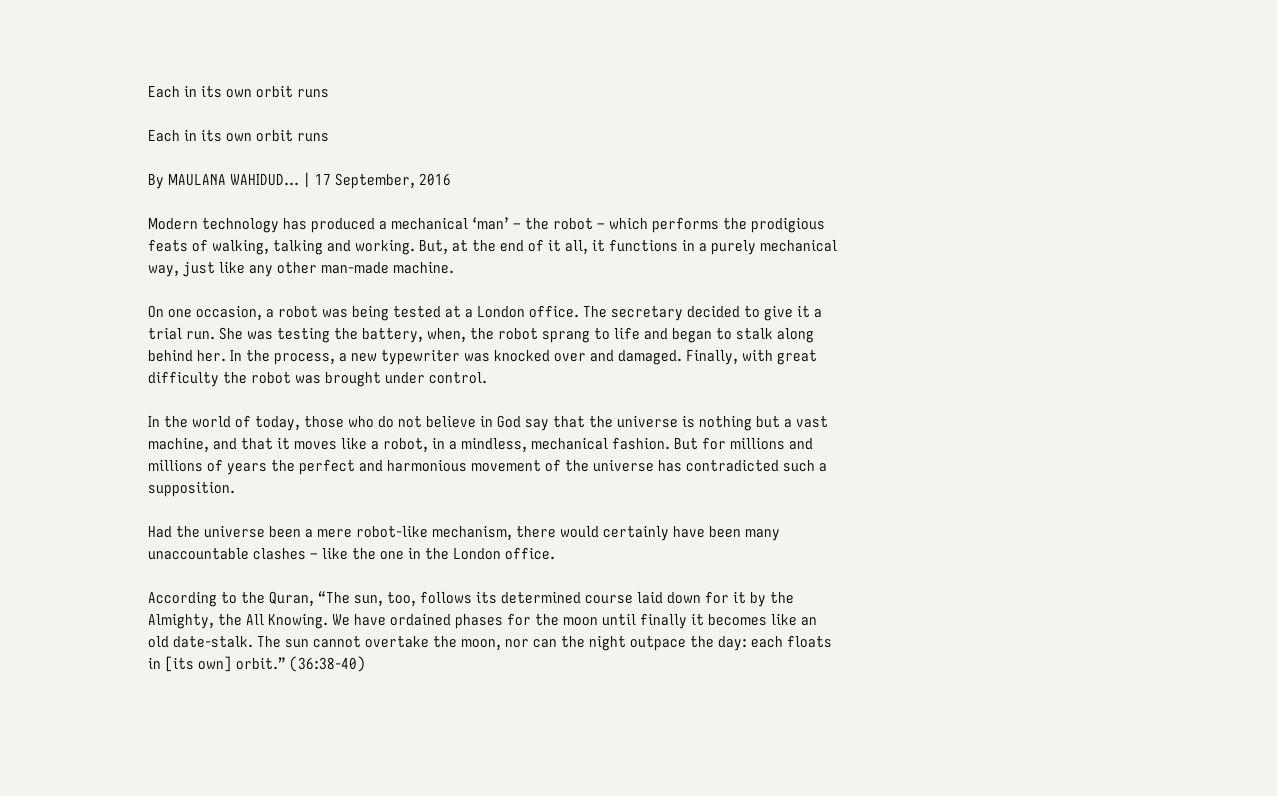Each in its own orbit runs

Each in its own orbit runs

By MAULANA WAHIDUD... | 17 September, 2016

Modern technology has produced a mechanical ‘man’ – the robot – which performs the prodigious feats of walking, talking and working. But, at the end of it all, it functions in a purely mechanical way, just like any other man-made machine.

On one occasion, a robot was being tested at a London office. The secretary decided to give it a trial run. She was testing the battery, when, the robot sprang to life and began to stalk along behind her. In the process, a new typewriter was knocked over and damaged. Finally, with great difficulty the robot was brought under control.

In the world of today, those who do not believe in God say that the universe is nothing but a vast machine, and that it moves like a robot, in a mindless, mechanical fashion. But for millions and millions of years the perfect and harmonious movement of the universe has contradicted such a supposition.

Had the universe been a mere robot-like mechanism, there would certainly have been many unaccountable clashes – like the one in the London office.

According to the Quran, “The sun, too, follows its determined course laid down for it by the Almighty, the All Knowing. We have ordained phases for the moon until finally it becomes like an old date-stalk. The sun cannot overtake the moon, nor can the night outpace the day: each floats in [its own] orbit.” (36:38-40)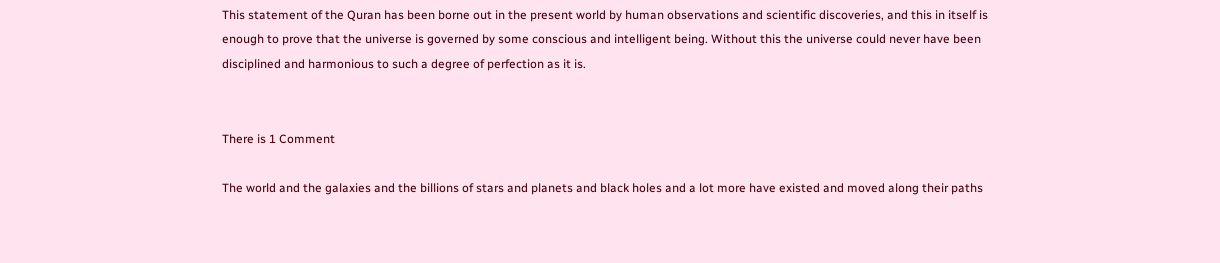This statement of the Quran has been borne out in the present world by human observations and scientific discoveries, and this in itself is enough to prove that the universe is governed by some conscious and intelligent being. Without this the universe could never have been disciplined and harmonious to such a degree of perfection as it is.


There is 1 Comment

The world and the galaxies and the billions of stars and planets and black holes and a lot more have existed and moved along their paths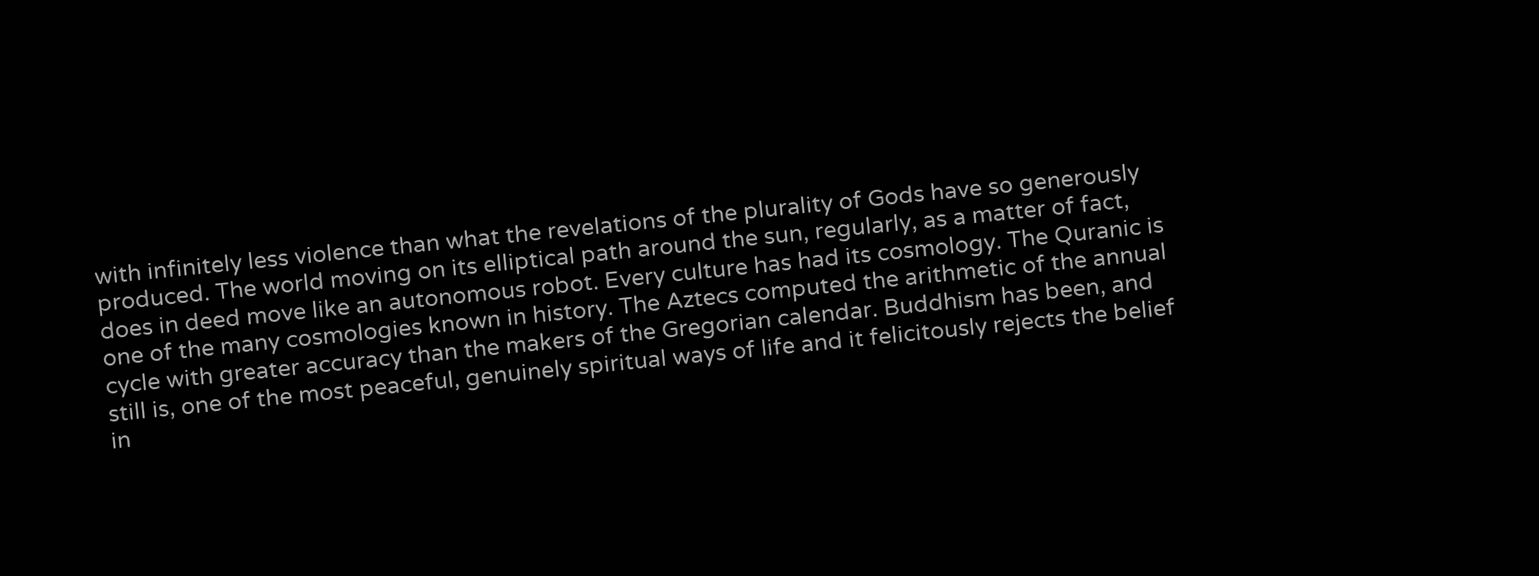with infinitely less violence than what the revelations of the plurality of Gods have so generously produced. The world moving on its elliptical path around the sun, regularly, as a matter of fact, does in deed move like an autonomous robot. Every culture has had its cosmology. The Quranic is one of the many cosmologies known in history. The Aztecs computed the arithmetic of the annual cycle with greater accuracy than the makers of the Gregorian calendar. Buddhism has been, and still is, one of the most peaceful, genuinely spiritual ways of life and it felicitously rejects the belief in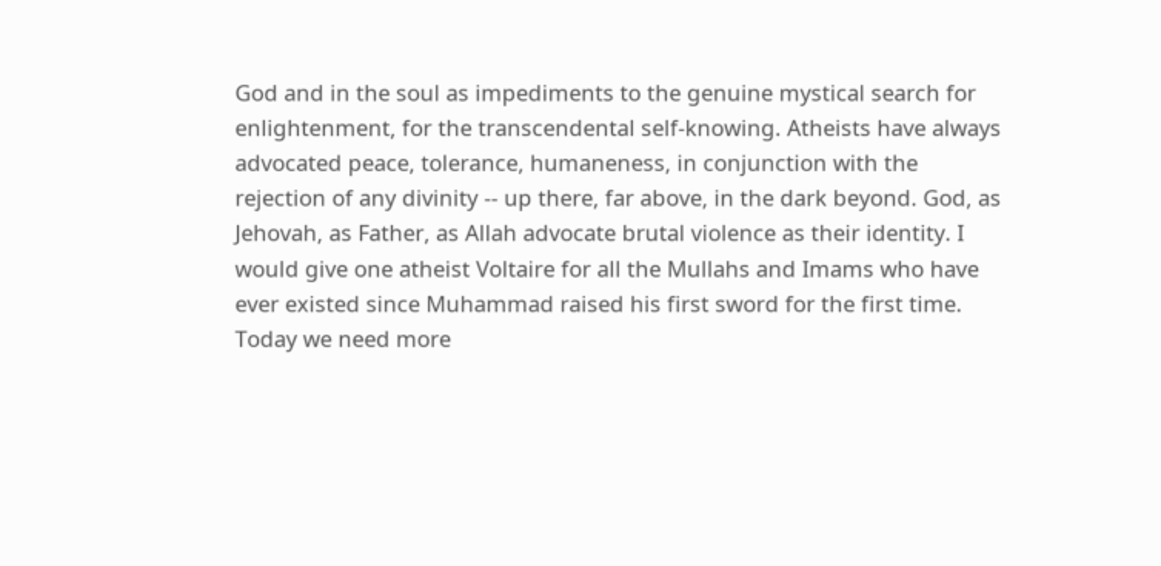God and in the soul as impediments to the genuine mystical search for enlightenment, for the transcendental self-knowing. Atheists have always advocated peace, tolerance, humaneness, in conjunction with the rejection of any divinity -- up there, far above, in the dark beyond. God, as Jehovah, as Father, as Allah advocate brutal violence as their identity. I would give one atheist Voltaire for all the Mullahs and Imams who have ever existed since Muhammad raised his first sword for the first time. Today we need more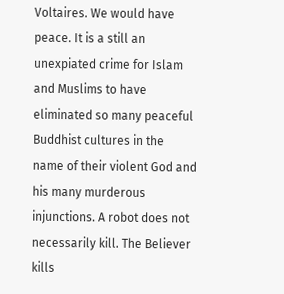Voltaires. We would have peace. It is a still an unexpiated crime for Islam and Muslims to have eliminated so many peaceful Buddhist cultures in the name of their violent God and his many murderous injunctions. A robot does not necessarily kill. The Believer kills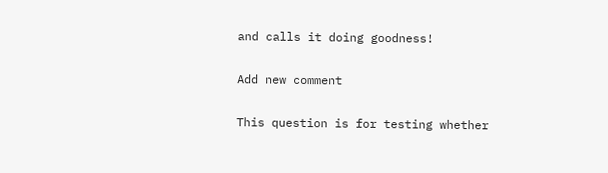and calls it doing goodness!

Add new comment

This question is for testing whether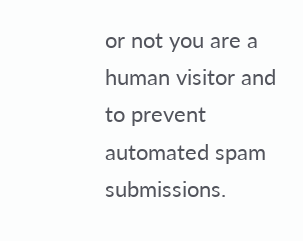or not you are a human visitor and to prevent automated spam submissions.